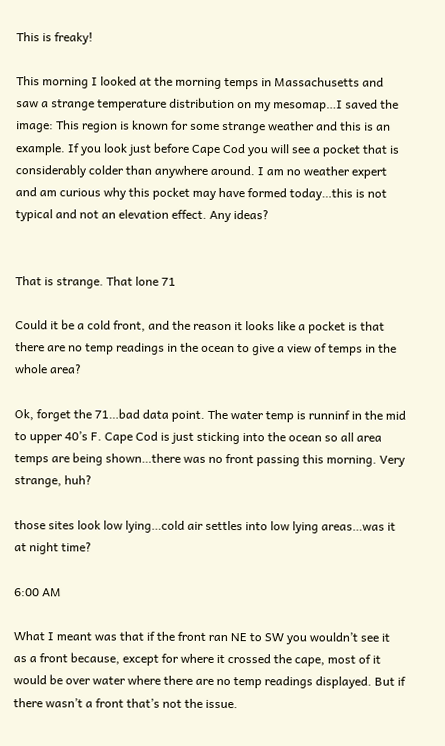This is freaky!

This morning I looked at the morning temps in Massachusetts and saw a strange temperature distribution on my mesomap…I saved the image: This region is known for some strange weather and this is an example. If you look just before Cape Cod you will see a pocket that is considerably colder than anywhere around. I am no weather expert and am curious why this pocket may have formed today…this is not typical and not an elevation effect. Any ideas?


That is strange. That lone 71

Could it be a cold front, and the reason it looks like a pocket is that there are no temp readings in the ocean to give a view of temps in the whole area?

Ok, forget the 71…bad data point. The water temp is runninf in the mid to upper 40’s F. Cape Cod is just sticking into the ocean so all area temps are being shown…there was no front passing this morning. Very strange, huh?

those sites look low lying…cold air settles into low lying areas…was it at night time?

6:00 AM

What I meant was that if the front ran NE to SW you wouldn’t see it as a front because, except for where it crossed the cape, most of it would be over water where there are no temp readings displayed. But if there wasn’t a front that’s not the issue.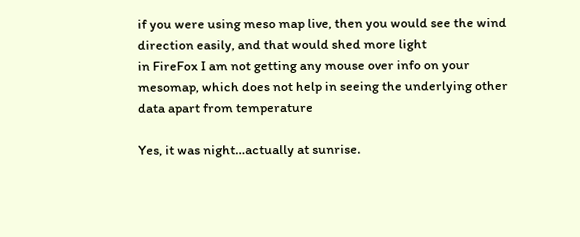if you were using meso map live, then you would see the wind direction easily, and that would shed more light
in FireFox I am not getting any mouse over info on your mesomap, which does not help in seeing the underlying other data apart from temperature

Yes, it was night…actually at sunrise.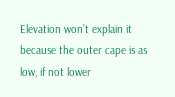Elevation won’t explain it because the outer cape is as low, if not lower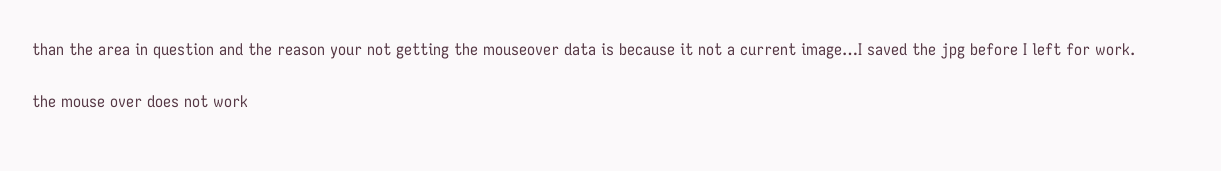than the area in question and the reason your not getting the mouseover data is because it not a current image…I saved the jpg before I left for work.

the mouse over does not work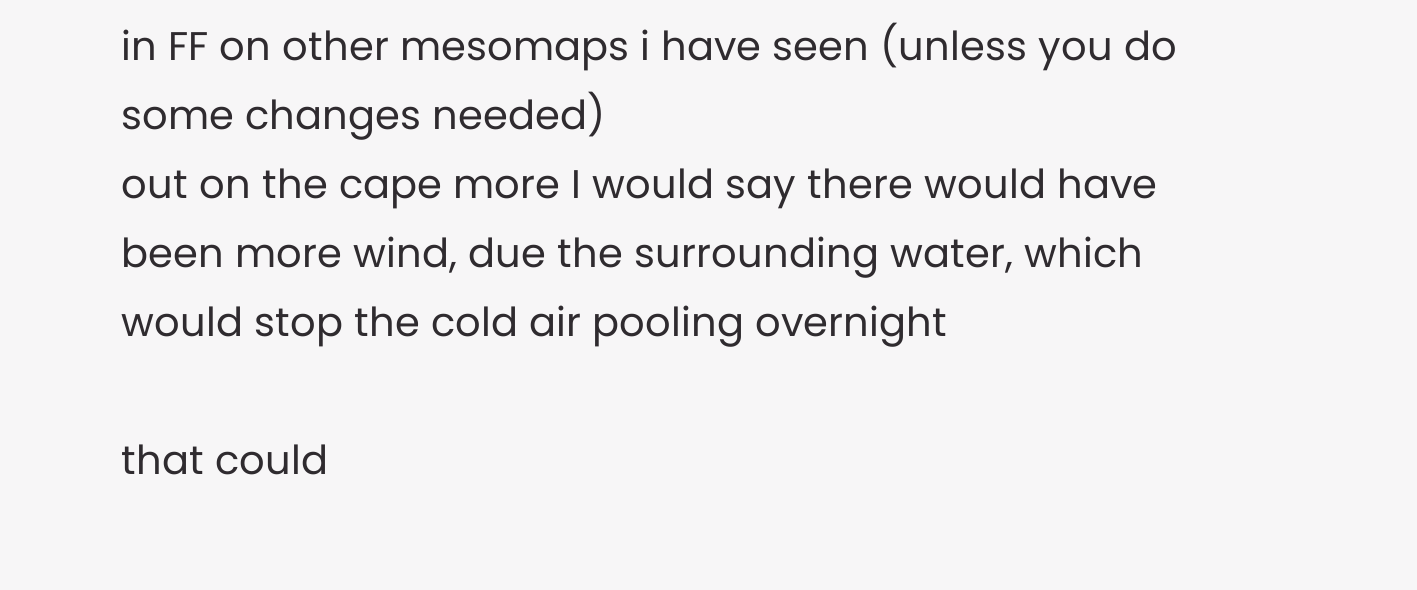in FF on other mesomaps i have seen (unless you do some changes needed)
out on the cape more I would say there would have been more wind, due the surrounding water, which would stop the cold air pooling overnight

that could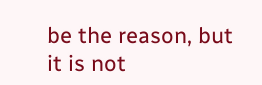be the reason, but it is not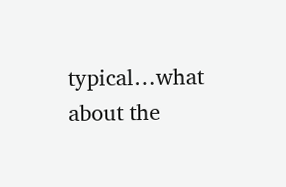typical…what about the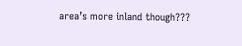area’s more inland though???